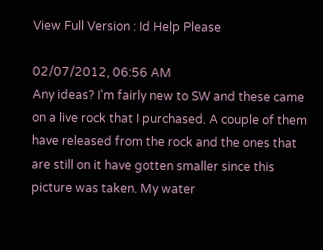View Full Version : Id Help Please

02/07/2012, 06:56 AM
Any ideas? I'm fairly new to SW and these came on a live rock that I purchased. A couple of them have released from the rock and the ones that are still on it have gotten smaller since this picture was taken. My water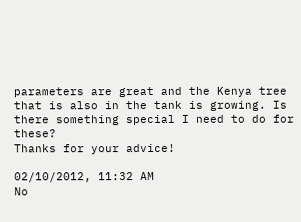parameters are great and the Kenya tree that is also in the tank is growing. Is there something special I need to do for these?
Thanks for your advice!

02/10/2012, 11:32 AM
No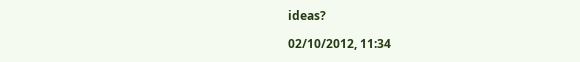ideas?

02/10/2012, 11:34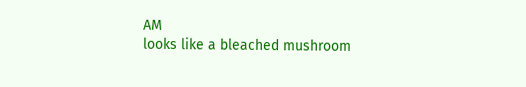AM
looks like a bleached mushroom